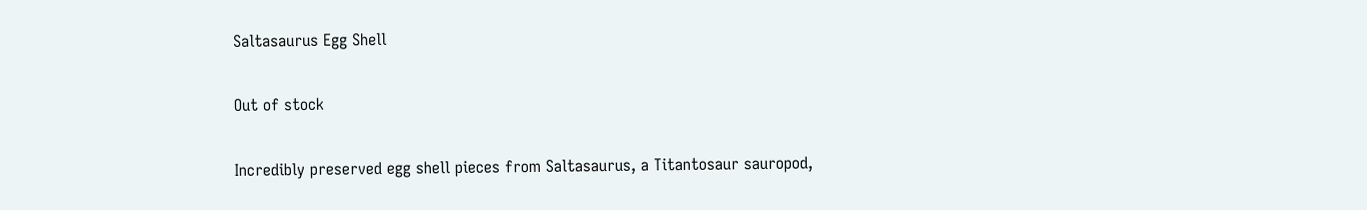Saltasaurus Egg Shell

Out of stock

Incredibly preserved egg shell pieces from Saltasaurus, a Titantosaur sauropod,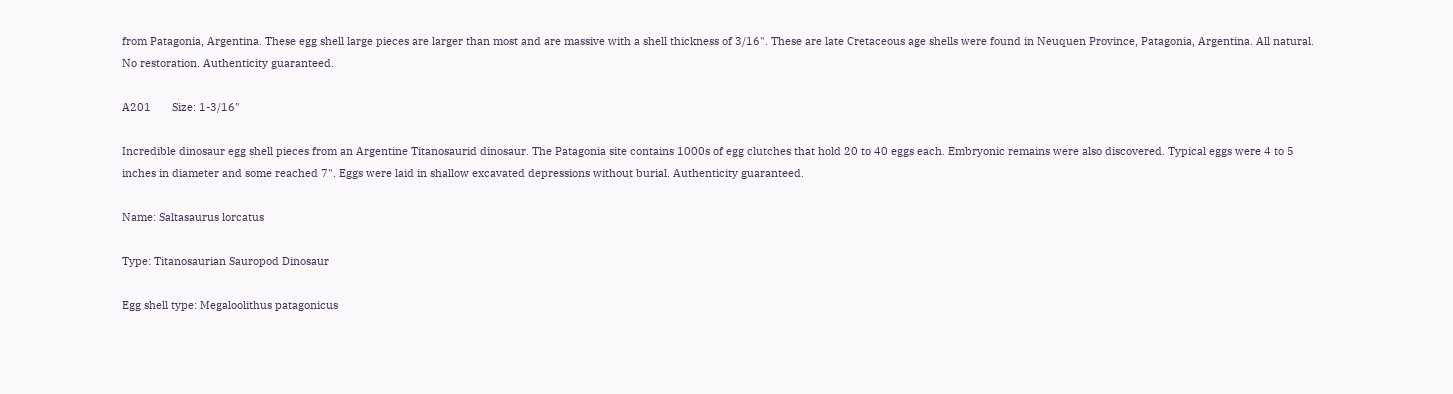from Patagonia, Argentina. These egg shell large pieces are larger than most and are massive with a shell thickness of 3/16". These are late Cretaceous age shells were found in Neuquen Province, Patagonia, Argentina. All natural. No restoration. Authenticity guaranteed.

A201       Size: 1-3/16"

Incredible dinosaur egg shell pieces from an Argentine Titanosaurid dinosaur. The Patagonia site contains 1000s of egg clutches that hold 20 to 40 eggs each. Embryonic remains were also discovered. Typical eggs were 4 to 5 inches in diameter and some reached 7". Eggs were laid in shallow excavated depressions without burial. Authenticity guaranteed.

Name: Saltasaurus lorcatus

Type: Titanosaurian Sauropod Dinosaur

Egg shell type: Megaloolithus patagonicus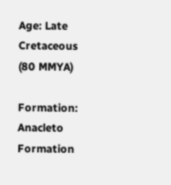Age: Late Cretaceous (80 MMYA)

Formation: Anacleto Formation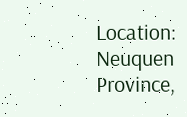Location: Neuquen Province,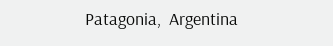Patagonia,  Argentina